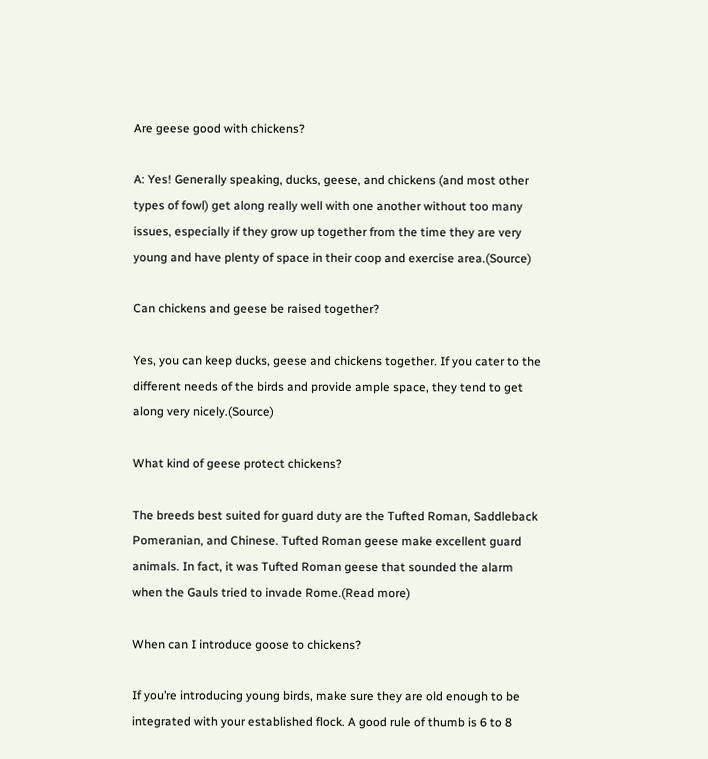Are geese good with chickens?

A: Yes! Generally speaking, ducks, geese, and chickens (and most other types of fowl) get along really well with one another without too many issues, especially if they grow up together from the time they are very young and have plenty of space in their coop and exercise area.(Source)

Can chickens and geese be raised together?

Yes, you can keep ducks, geese and chickens together. If you cater to the different needs of the birds and provide ample space, they tend to get along very nicely.(Source)

What kind of geese protect chickens?

The breeds best suited for guard duty are the Tufted Roman, Saddleback Pomeranian, and Chinese. Tufted Roman geese make excellent guard animals. In fact, it was Tufted Roman geese that sounded the alarm when the Gauls tried to invade Rome.(Read more)

When can I introduce goose to chickens?

If you’re introducing young birds, make sure they are old enough to be integrated with your established flock. A good rule of thumb is 6 to 8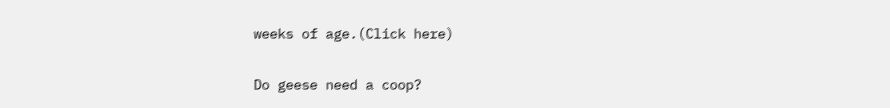weeks of age.(Click here)

Do geese need a coop?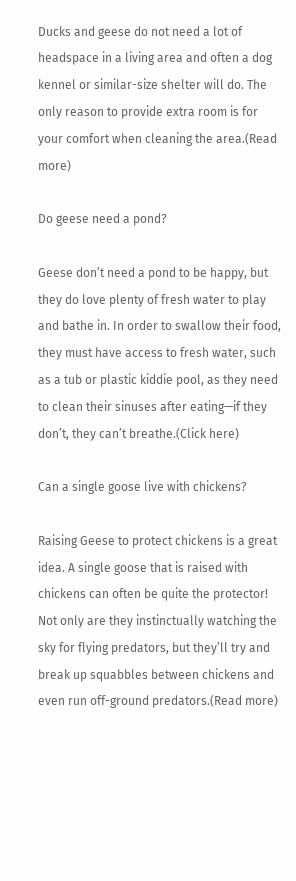Ducks and geese do not need a lot of headspace in a living area and often a dog kennel or similar-size shelter will do. The only reason to provide extra room is for your comfort when cleaning the area.(Read more)

Do geese need a pond?

Geese don’t need a pond to be happy, but they do love plenty of fresh water to play and bathe in. In order to swallow their food, they must have access to fresh water, such as a tub or plastic kiddie pool, as they need to clean their sinuses after eating—if they don’t, they can’t breathe.(Click here)

Can a single goose live with chickens?

Raising Geese to protect chickens is a great idea. A single goose that is raised with chickens can often be quite the protector! Not only are they instinctually watching the sky for flying predators, but they’ll try and break up squabbles between chickens and even run off-ground predators.(Read more)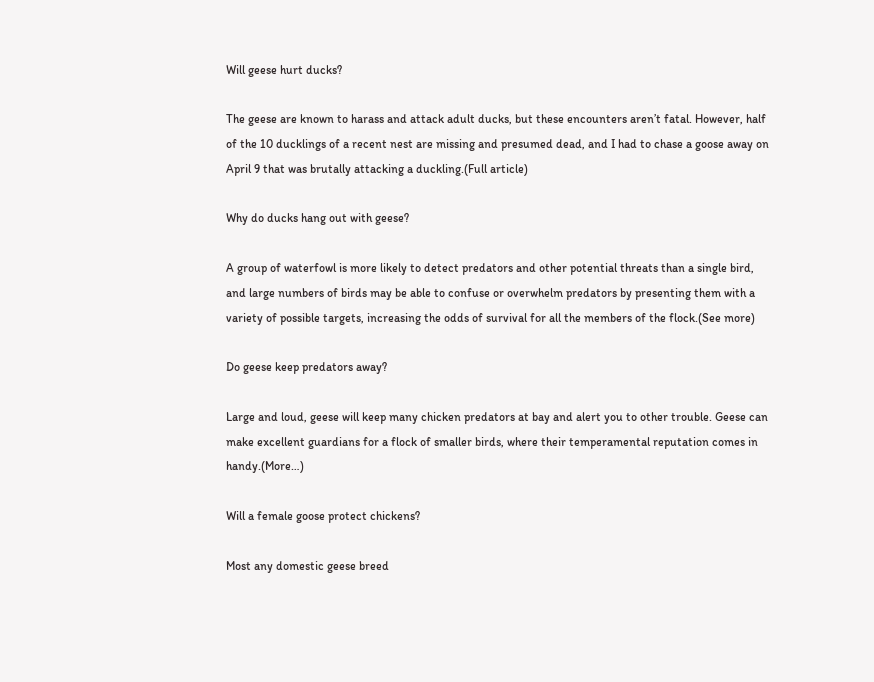Will geese hurt ducks?

The geese are known to harass and attack adult ducks, but these encounters aren’t fatal. However, half of the 10 ducklings of a recent nest are missing and presumed dead, and I had to chase a goose away on April 9 that was brutally attacking a duckling.(Full article)

Why do ducks hang out with geese?

A group of waterfowl is more likely to detect predators and other potential threats than a single bird, and large numbers of birds may be able to confuse or overwhelm predators by presenting them with a variety of possible targets, increasing the odds of survival for all the members of the flock.(See more)

Do geese keep predators away?

Large and loud, geese will keep many chicken predators at bay and alert you to other trouble. Geese can make excellent guardians for a flock of smaller birds, where their temperamental reputation comes in handy.(More…)

Will a female goose protect chickens?

Most any domestic geese breed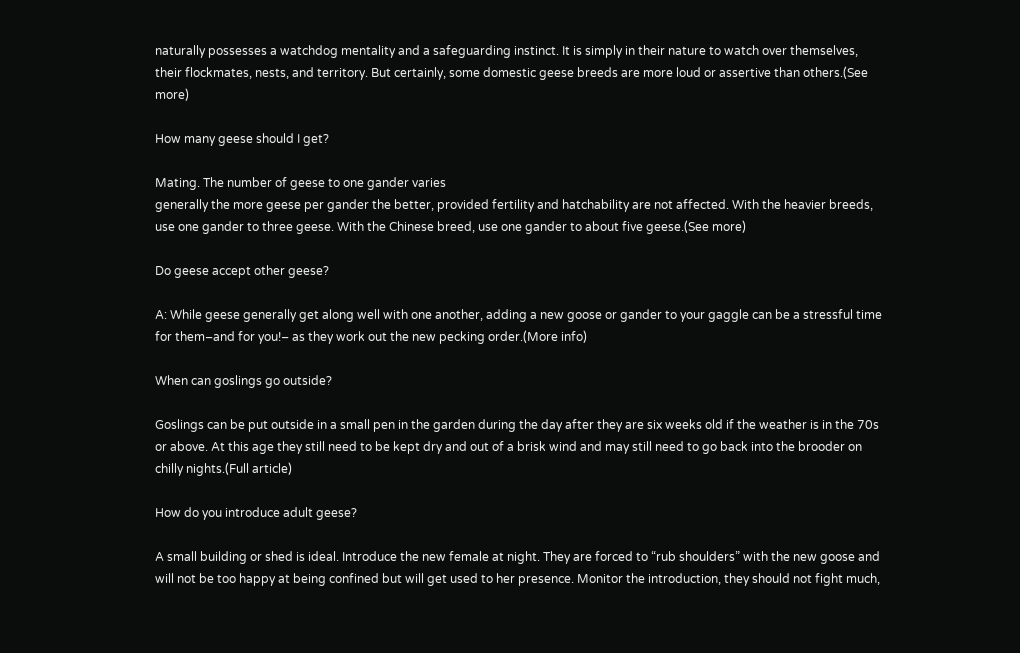naturally possesses a watchdog mentality and a safeguarding instinct. It is simply in their nature to watch over themselves, their flockmates, nests, and territory. But certainly, some domestic geese breeds are more loud or assertive than others.(See more)

How many geese should I get?

Mating. The number of geese to one gander varies
generally the more geese per gander the better, provided fertility and hatchability are not affected. With the heavier breeds, use one gander to three geese. With the Chinese breed, use one gander to about five geese.(See more)

Do geese accept other geese?

A: While geese generally get along well with one another, adding a new goose or gander to your gaggle can be a stressful time for them–and for you!– as they work out the new pecking order.(More info)

When can goslings go outside?

Goslings can be put outside in a small pen in the garden during the day after they are six weeks old if the weather is in the 70s or above. At this age they still need to be kept dry and out of a brisk wind and may still need to go back into the brooder on chilly nights.(Full article)

How do you introduce adult geese?

A small building or shed is ideal. Introduce the new female at night. They are forced to “rub shoulders” with the new goose and will not be too happy at being confined but will get used to her presence. Monitor the introduction, they should not fight much,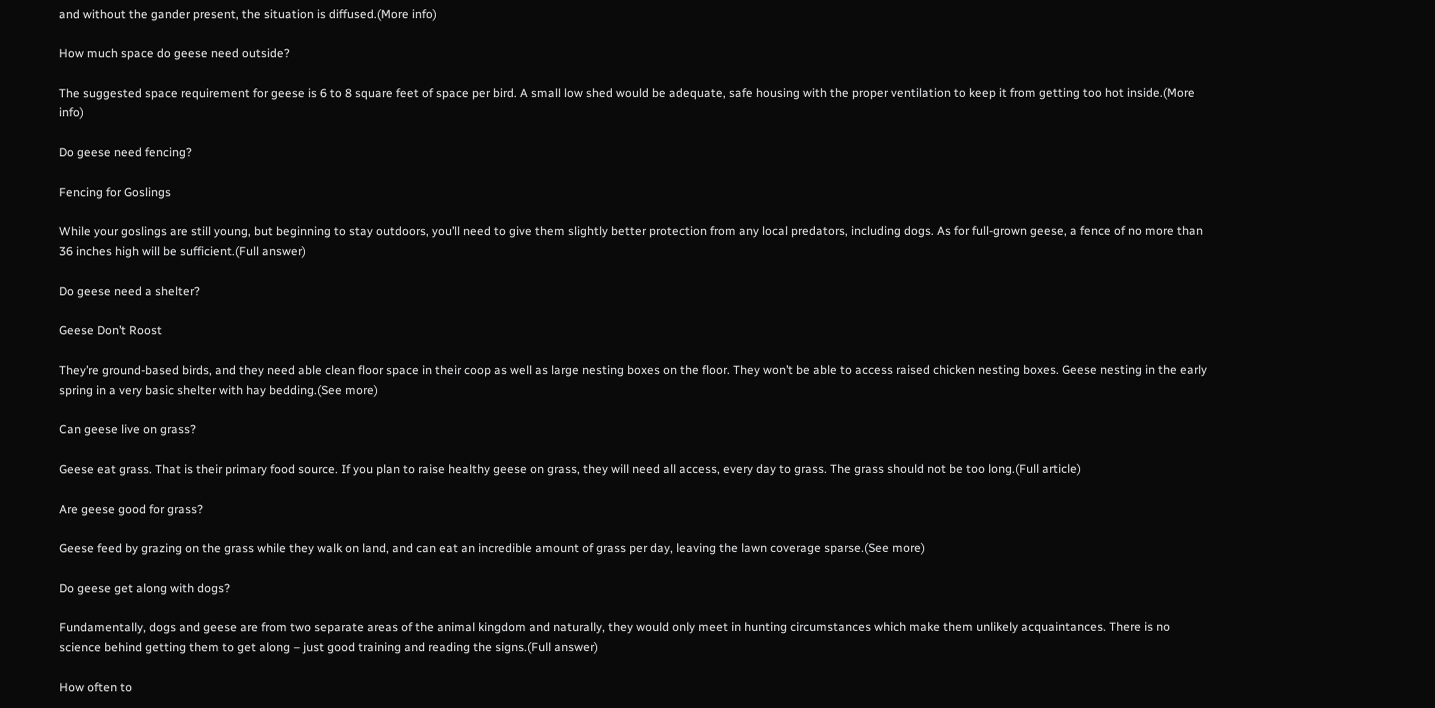and without the gander present, the situation is diffused.(More info)

How much space do geese need outside?

The suggested space requirement for geese is 6 to 8 square feet of space per bird. A small low shed would be adequate, safe housing with the proper ventilation to keep it from getting too hot inside.(More info)

Do geese need fencing?

Fencing for Goslings

While your goslings are still young, but beginning to stay outdoors, you’ll need to give them slightly better protection from any local predators, including dogs. As for full-grown geese, a fence of no more than 36 inches high will be sufficient.(Full answer)

Do geese need a shelter?

Geese Don’t Roost

They’re ground-based birds, and they need able clean floor space in their coop as well as large nesting boxes on the floor. They won’t be able to access raised chicken nesting boxes. Geese nesting in the early spring in a very basic shelter with hay bedding.(See more)

Can geese live on grass?

Geese eat grass. That is their primary food source. If you plan to raise healthy geese on grass, they will need all access, every day to grass. The grass should not be too long.(Full article)

Are geese good for grass?

Geese feed by grazing on the grass while they walk on land, and can eat an incredible amount of grass per day, leaving the lawn coverage sparse.(See more)

Do geese get along with dogs?

Fundamentally, dogs and geese are from two separate areas of the animal kingdom and naturally, they would only meet in hunting circumstances which make them unlikely acquaintances. There is no science behind getting them to get along – just good training and reading the signs.(Full answer)

How often to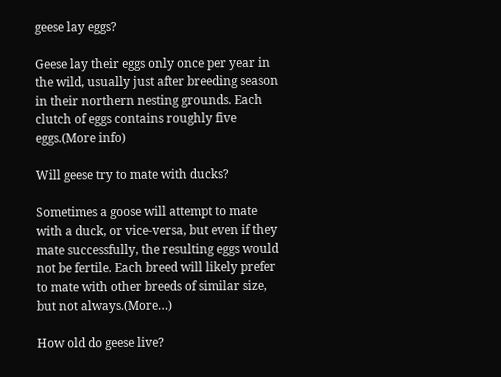geese lay eggs?

Geese lay their eggs only once per year in the wild, usually just after breeding season in their northern nesting grounds. Each clutch of eggs contains roughly five eggs.(More info)

Will geese try to mate with ducks?

Sometimes a goose will attempt to mate with a duck, or vice-versa, but even if they mate successfully, the resulting eggs would not be fertile. Each breed will likely prefer to mate with other breeds of similar size, but not always.(More…)

How old do geese live?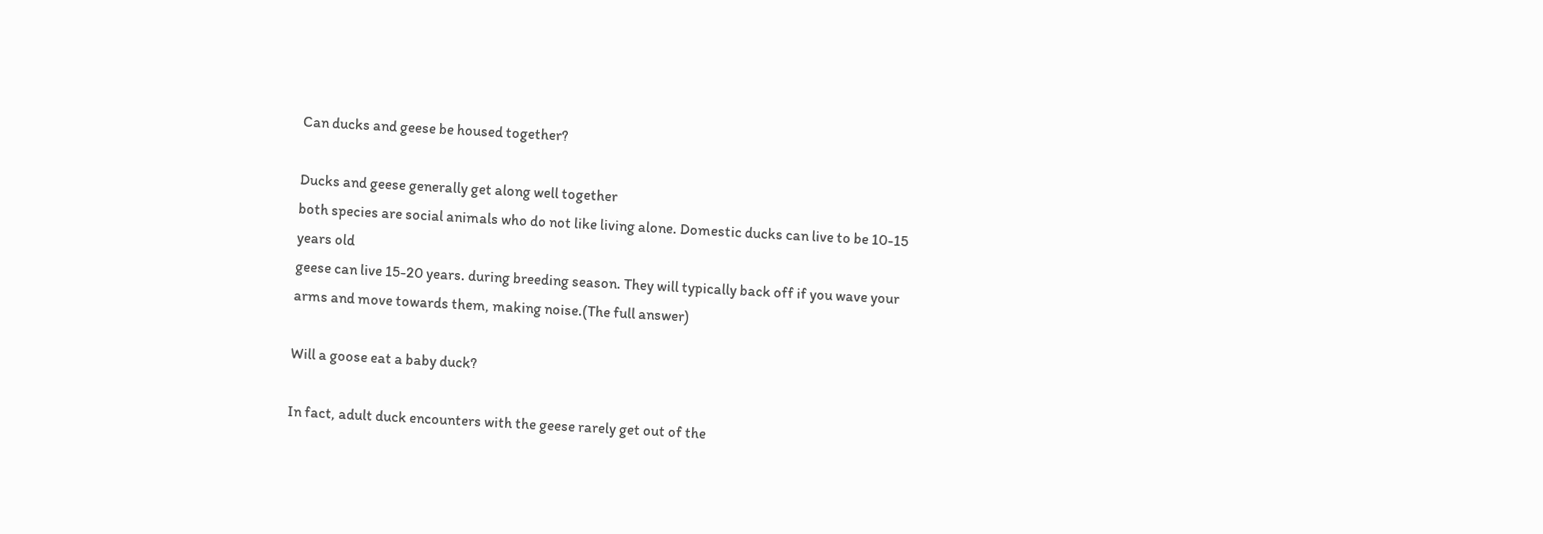Can ducks and geese be housed together?

Ducks and geese generally get along well together
both species are social animals who do not like living alone. Domestic ducks can live to be 10-15 years old
geese can live 15-20 years. during breeding season. They will typically back off if you wave your arms and move towards them, making noise.(The full answer)

Will a goose eat a baby duck?

In fact, adult duck encounters with the geese rarely get out of the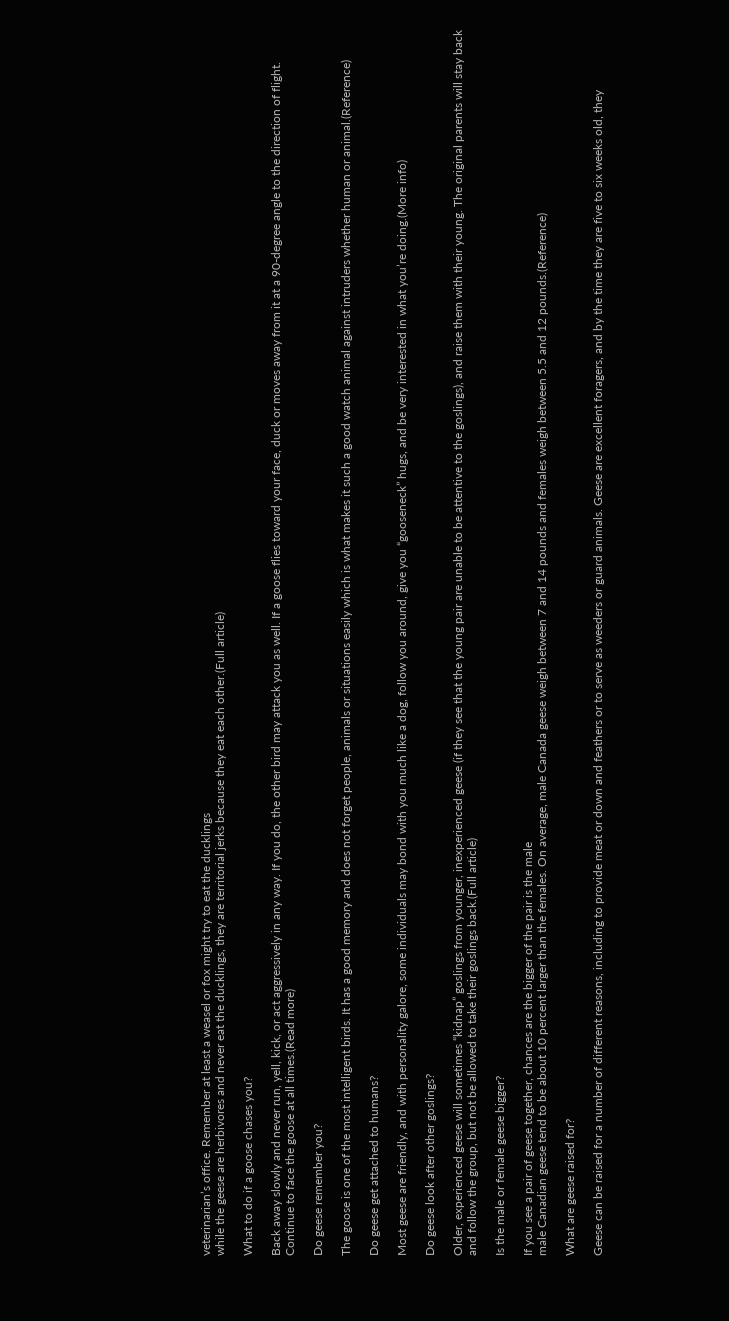veterinarian’s office. Remember at least a weasel or fox might try to eat the ducklings
while the geese are herbivores and never eat the ducklings, they are territorial jerks because they eat each other.(Full article)

What to do if a goose chases you?

Back away slowly and never run, yell, kick, or act aggressively in any way. If you do, the other bird may attack you as well. If a goose flies toward your face, duck or moves away from it at a 90-degree angle to the direction of flight. Continue to face the goose at all times.(Read more)

Do geese remember you?

The goose is one of the most intelligent birds. It has a good memory and does not forget people, animals or situations easily which is what makes it such a good watch animal against intruders whether human or animal.(Reference)

Do geese get attached to humans?

Most geese are friendly, and with personality galore, some individuals may bond with you much like a dog, follow you around, give you “gooseneck” hugs, and be very interested in what you’re doing.(More info)

Do geese look after other goslings?

Older, experienced geese will sometimes “kidnap” goslings from younger, inexperienced geese (if they see that the young pair are unable to be attentive to the goslings), and raise them with their young. The original parents will stay back and follow the group, but not be allowed to take their goslings back.(Full article)

Is the male or female geese bigger?

If you see a pair of geese together, chances are the bigger of the pair is the male
male Canadian geese tend to be about 10 percent larger than the females. On average, male Canada geese weigh between 7 and 14 pounds and females weigh between 5.5 and 12 pounds.(Reference)

What are geese raised for?

Geese can be raised for a number of different reasons, including to provide meat or down and feathers or to serve as weeders or guard animals. Geese are excellent foragers, and by the time they are five to six weeks old, they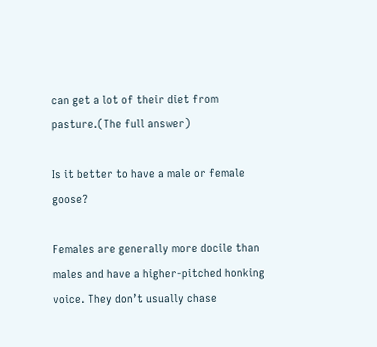can get a lot of their diet from pasture.(The full answer)

Is it better to have a male or female goose?

Females are generally more docile than males and have a higher-pitched honking voice. They don’t usually chase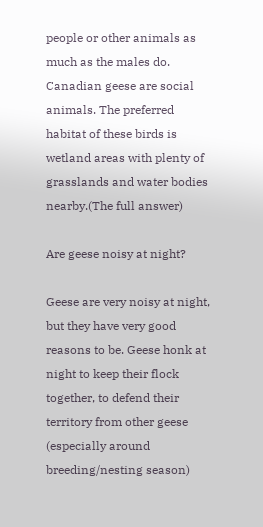people or other animals as much as the males do. Canadian geese are social animals. The preferred habitat of these birds is wetland areas with plenty of grasslands and water bodies nearby.(The full answer)

Are geese noisy at night?

Geese are very noisy at night, but they have very good reasons to be. Geese honk at night to keep their flock together, to defend their territory from other geese (especially around breeding/nesting season)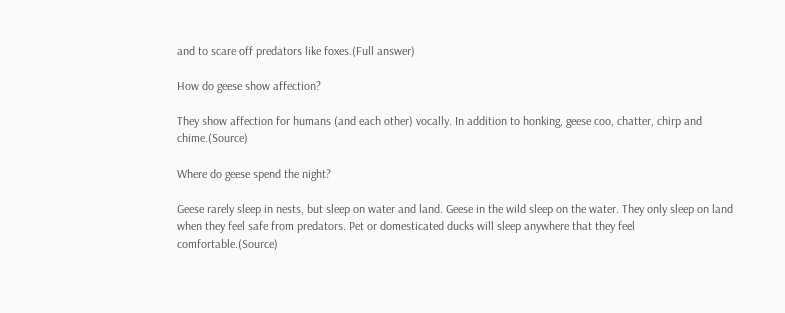and to scare off predators like foxes.(Full answer)

How do geese show affection?

They show affection for humans (and each other) vocally. In addition to honking, geese coo, chatter, chirp and chime.(Source)

Where do geese spend the night?

Geese rarely sleep in nests, but sleep on water and land. Geese in the wild sleep on the water. They only sleep on land when they feel safe from predators. Pet or domesticated ducks will sleep anywhere that they feel comfortable.(Source)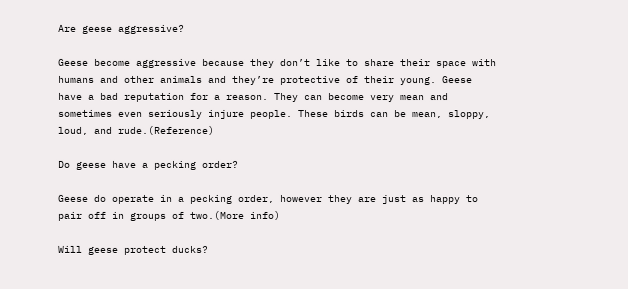Are geese aggressive?

Geese become aggressive because they don’t like to share their space with humans and other animals and they’re protective of their young. Geese have a bad reputation for a reason. They can become very mean and sometimes even seriously injure people. These birds can be mean, sloppy, loud, and rude.(Reference)

Do geese have a pecking order?

Geese do operate in a pecking order, however they are just as happy to pair off in groups of two.(More info)

Will geese protect ducks?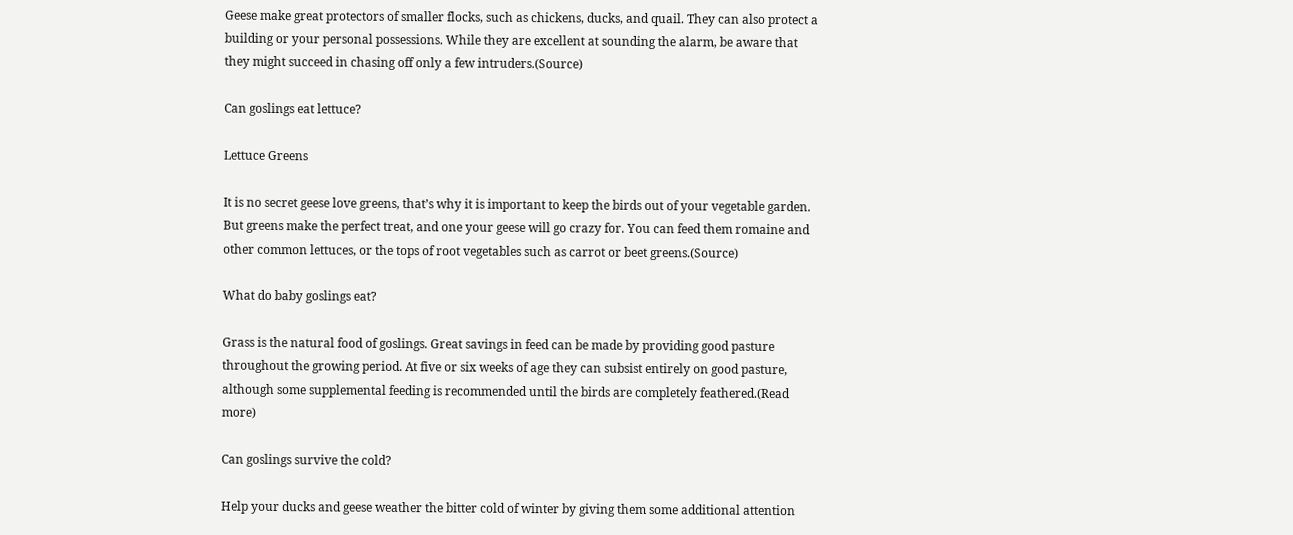Geese make great protectors of smaller flocks, such as chickens, ducks, and quail. They can also protect a building or your personal possessions. While they are excellent at sounding the alarm, be aware that they might succeed in chasing off only a few intruders.(Source)

Can goslings eat lettuce?

Lettuce Greens

It is no secret geese love greens, that’s why it is important to keep the birds out of your vegetable garden. But greens make the perfect treat, and one your geese will go crazy for. You can feed them romaine and other common lettuces, or the tops of root vegetables such as carrot or beet greens.(Source)

What do baby goslings eat?

Grass is the natural food of goslings. Great savings in feed can be made by providing good pasture throughout the growing period. At five or six weeks of age they can subsist entirely on good pasture, although some supplemental feeding is recommended until the birds are completely feathered.(Read more)

Can goslings survive the cold?

Help your ducks and geese weather the bitter cold of winter by giving them some additional attention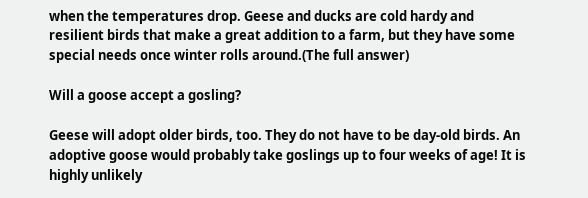when the temperatures drop. Geese and ducks are cold hardy and resilient birds that make a great addition to a farm, but they have some special needs once winter rolls around.(The full answer)

Will a goose accept a gosling?

Geese will adopt older birds, too. They do not have to be day-old birds. An adoptive goose would probably take goslings up to four weeks of age! It is highly unlikely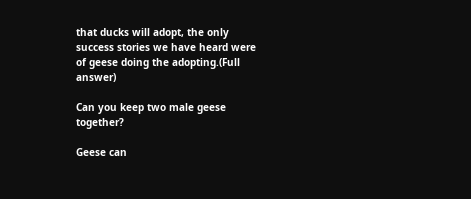that ducks will adopt, the only success stories we have heard were of geese doing the adopting.(Full answer)

Can you keep two male geese together?

Geese can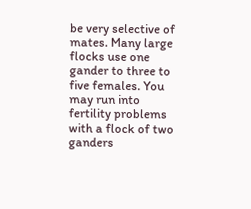be very selective of mates. Many large flocks use one gander to three to five females. You may run into fertility problems with a flock of two ganders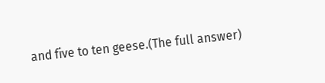and five to ten geese.(The full answer)